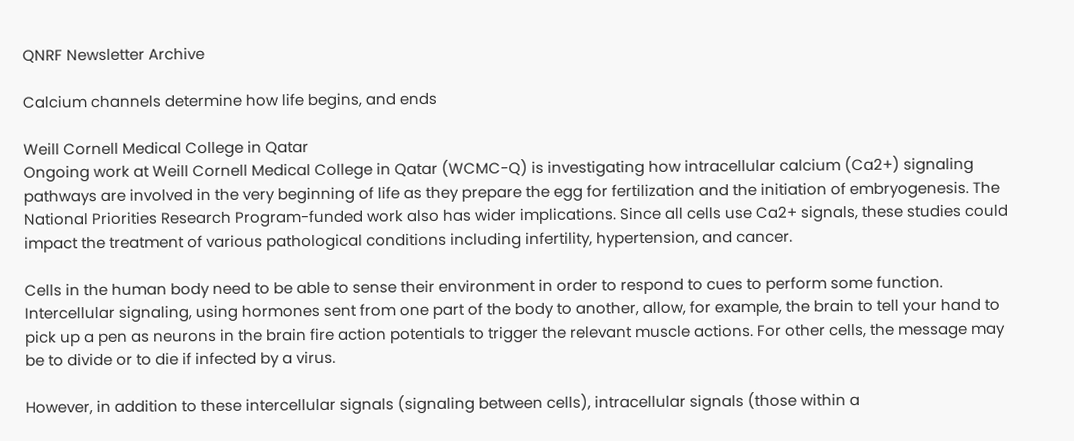QNRF Newsletter Archive

Calcium channels determine how life begins, and ends

Weill Cornell Medical College in Qatar
Ongoing work at Weill Cornell Medical College in Qatar (WCMC-Q) is investigating how intracellular calcium (Ca2+) signaling pathways are involved in the very beginning of life as they prepare the egg for fertilization and the initiation of embryogenesis. The National Priorities Research Program-funded work also has wider implications. Since all cells use Ca2+ signals, these studies could impact the treatment of various pathological conditions including infertility, hypertension, and cancer.

Cells in the human body need to be able to sense their environment in order to respond to cues to perform some function. Intercellular signaling, using hormones sent from one part of the body to another, allow, for example, the brain to tell your hand to pick up a pen as neurons in the brain fire action potentials to trigger the relevant muscle actions. For other cells, the message may be to divide or to die if infected by a virus.

However, in addition to these intercellular signals (signaling between cells), intracellular signals (those within a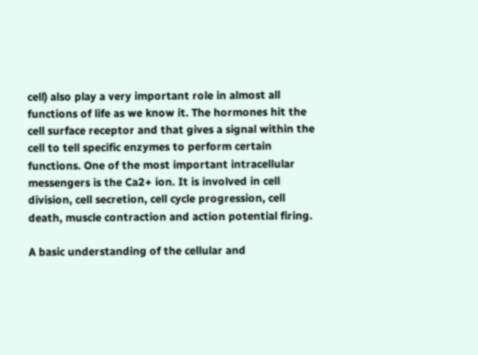cell) also play a very important role in almost all functions of life as we know it. The hormones hit the cell surface receptor and that gives a signal within the cell to tell specific enzymes to perform certain functions. One of the most important intracellular messengers is the Ca2+ ion. It is involved in cell division, cell secretion, cell cycle progression, cell death, muscle contraction and action potential firing.

A basic understanding of the cellular and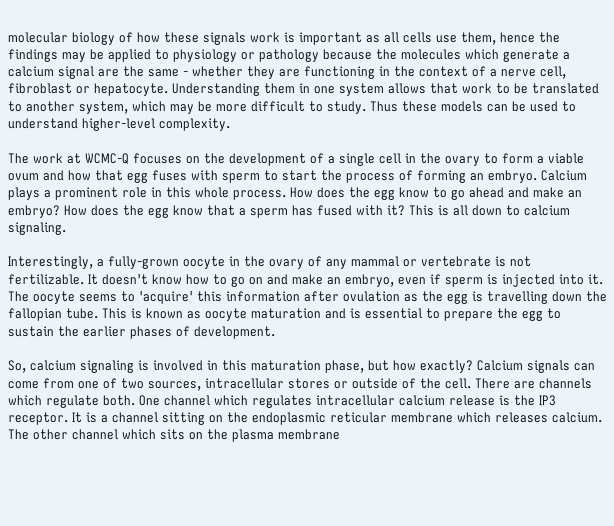molecular biology of how these signals work is important as all cells use them, hence the findings may be applied to physiology or pathology because the molecules which generate a calcium signal are the same - whether they are functioning in the context of a nerve cell, fibroblast or hepatocyte. Understanding them in one system allows that work to be translated to another system, which may be more difficult to study. Thus these models can be used to understand higher-level complexity.

The work at WCMC-Q focuses on the development of a single cell in the ovary to form a viable ovum and how that egg fuses with sperm to start the process of forming an embryo. Calcium plays a prominent role in this whole process. How does the egg know to go ahead and make an embryo? How does the egg know that a sperm has fused with it? This is all down to calcium signaling.

Interestingly, a fully-grown oocyte in the ovary of any mammal or vertebrate is not fertilizable. It doesn't know how to go on and make an embryo, even if sperm is injected into it. The oocyte seems to 'acquire' this information after ovulation as the egg is travelling down the fallopian tube. This is known as oocyte maturation and is essential to prepare the egg to sustain the earlier phases of development.

So, calcium signaling is involved in this maturation phase, but how exactly? Calcium signals can come from one of two sources, intracellular stores or outside of the cell. There are channels which regulate both. One channel which regulates intracellular calcium release is the IP3 receptor. It is a channel sitting on the endoplasmic reticular membrane which releases calcium. The other channel which sits on the plasma membrane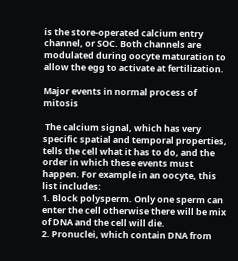is the store-operated calcium entry channel, or SOC. Both channels are modulated during oocyte maturation to allow the egg to activate at fertilization.

Major events in normal process of mitosis

 The calcium signal, which has very specific spatial and temporal properties, tells the cell what it has to do, and the order in which these events must happen. For example in an oocyte, this list includes:
1. Block polysperm. Only one sperm can enter the cell otherwise there will be mix of DNA and the cell will die.
2. Pronuclei, which contain DNA from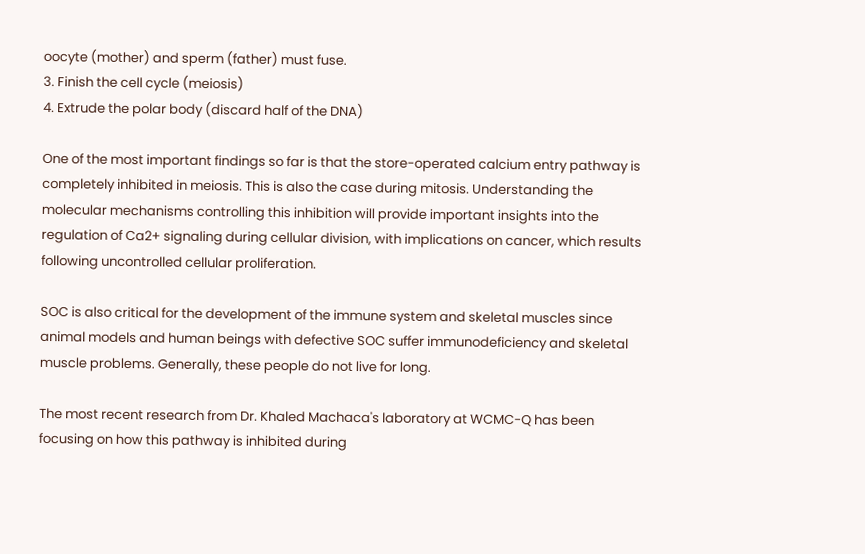oocyte (mother) and sperm (father) must fuse.
3. Finish the cell cycle (meiosis)
4. Extrude the polar body (discard half of the DNA)

One of the most important findings so far is that the store-operated calcium entry pathway is completely inhibited in meiosis. This is also the case during mitosis. Understanding the molecular mechanisms controlling this inhibition will provide important insights into the regulation of Ca2+ signaling during cellular division, with implications on cancer, which results following uncontrolled cellular proliferation.

SOC is also critical for the development of the immune system and skeletal muscles since animal models and human beings with defective SOC suffer immunodeficiency and skeletal muscle problems. Generally, these people do not live for long.

The most recent research from Dr. Khaled Machaca's laboratory at WCMC-Q has been focusing on how this pathway is inhibited during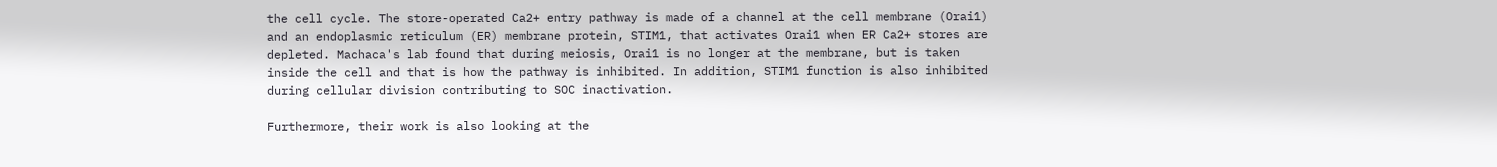the cell cycle. The store-operated Ca2+ entry pathway is made of a channel at the cell membrane (Orai1) and an endoplasmic reticulum (ER) membrane protein, STIM1, that activates Orai1 when ER Ca2+ stores are depleted. Machaca's lab found that during meiosis, Orai1 is no longer at the membrane, but is taken inside the cell and that is how the pathway is inhibited. In addition, STIM1 function is also inhibited during cellular division contributing to SOC inactivation.

Furthermore, their work is also looking at the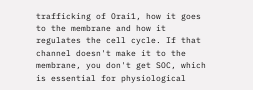trafficking of Orai1, how it goes to the membrane and how it regulates the cell cycle. If that channel doesn't make it to the membrane, you don't get SOC, which is essential for physiological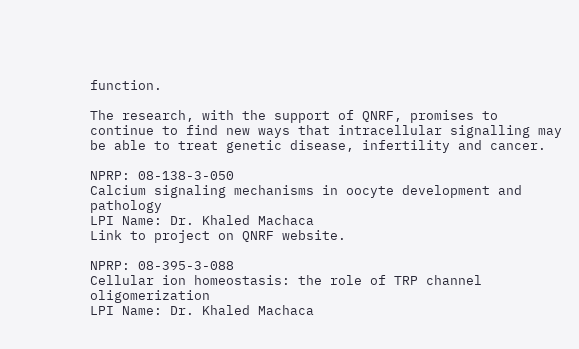function.

The research, with the support of QNRF, promises to continue to find new ways that intracellular signalling may be able to treat genetic disease, infertility and cancer.

NPRP: 08-138-3-050
Calcium signaling mechanisms in oocyte development and pathology
LPI Name: Dr. Khaled Machaca
Link to project on QNRF website.

NPRP: 08-395-3-088
Cellular ion homeostasis: the role of TRP channel oligomerization
LPI Name: Dr. Khaled Machaca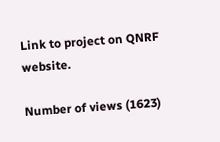Link to project on QNRF website.

Number of views (1623)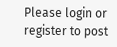Please login or register to post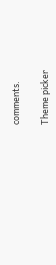comments.

Theme picker